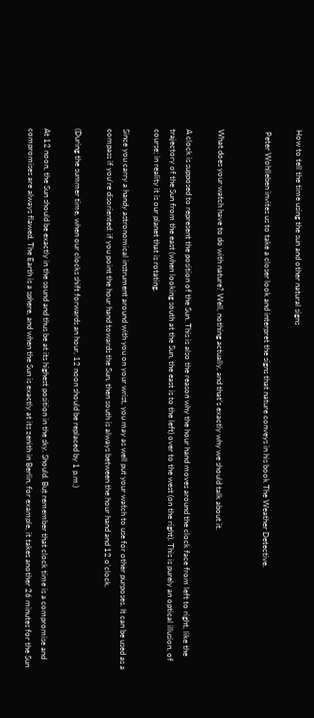How to tell the time using the sun and other natural signs

 Peter Wohlleben invites us to take a closer look and interpret the signs that nature conveys in his book The Weather Detective.


What does your watch have to do with nature? Well, nothing actually, and that’s exactly why we should talk about it.

A clock is supposed to represent the position of the Sun. This is also the reason why the hour hand moves around the clock face from left to right, like the trajectory of the Sun from the east (when looking south at the Sun, the east is to the left) over to the west (on the right). This is purely an optical illusion, of course; in reality it is our planet that is rotating.

Since you carry a handy astronomical instrument around with you on your wrist, you may as well put your watch to use for other purposes. It can be used as a compass if you’re disoriented: if you point the hour hand towards the Sun, then south is always between the hour hand and 12 o’clock.

(During the summer time, when our clocks shift forwards an hour, 12 noon should be replaced by 1 p.m.)

At 12 noon, the Sun should be exactly in the sound and thus be at its highest position in the sky. Should. But remember that clock time is a compromise and compromises are always flawed. The Earth is a sphere, and when the Sun is exactly at its zenith in Berlin, for example, it takes another 26 minutes for the Sun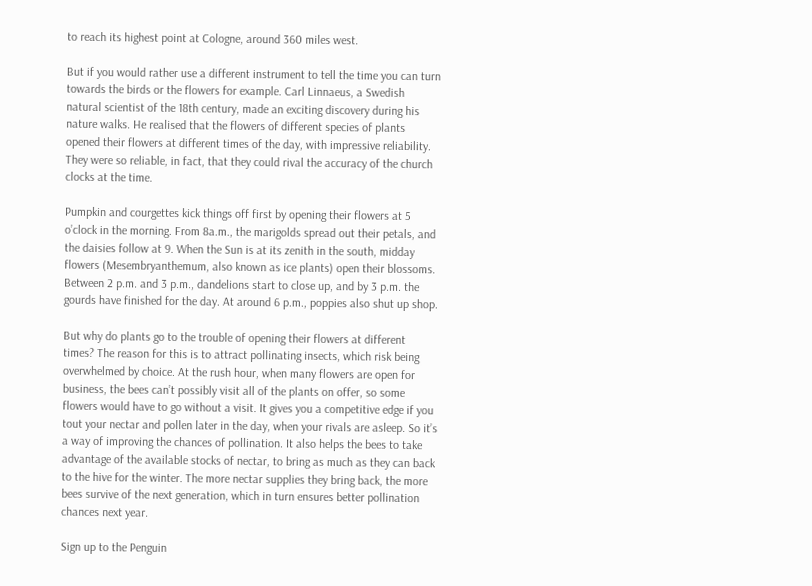to reach its highest point at Cologne, around 360 miles west.

But if you would rather use a different instrument to tell the time you can turn towards the birds or the flowers for example. Carl Linnaeus, a Swedish natural scientist of the 18th century, made an exciting discovery during his nature walks. He realised that the flowers of different species of plants opened their flowers at different times of the day, with impressive reliability. They were so reliable, in fact, that they could rival the accuracy of the church clocks at the time.

Pumpkin and courgettes kick things off first by opening their flowers at 5 o’clock in the morning. From 8a.m., the marigolds spread out their petals, and the daisies follow at 9. When the Sun is at its zenith in the south, midday flowers (Mesembryanthemum, also known as ice plants) open their blossoms. Between 2 p.m. and 3 p.m., dandelions start to close up, and by 3 p.m. the gourds have finished for the day. At around 6 p.m., poppies also shut up shop.

But why do plants go to the trouble of opening their flowers at different times? The reason for this is to attract pollinating insects, which risk being overwhelmed by choice. At the rush hour, when many flowers are open for business, the bees can’t possibly visit all of the plants on offer, so some flowers would have to go without a visit. It gives you a competitive edge if you tout your nectar and pollen later in the day, when your rivals are asleep. So it’s a way of improving the chances of pollination. It also helps the bees to take advantage of the available stocks of nectar, to bring as much as they can back to the hive for the winter. The more nectar supplies they bring back, the more bees survive of the next generation, which in turn ensures better pollination chances next year.

Sign up to the Penguin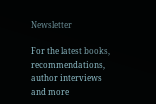Newsletter

For the latest books, recommendations, author interviews and more